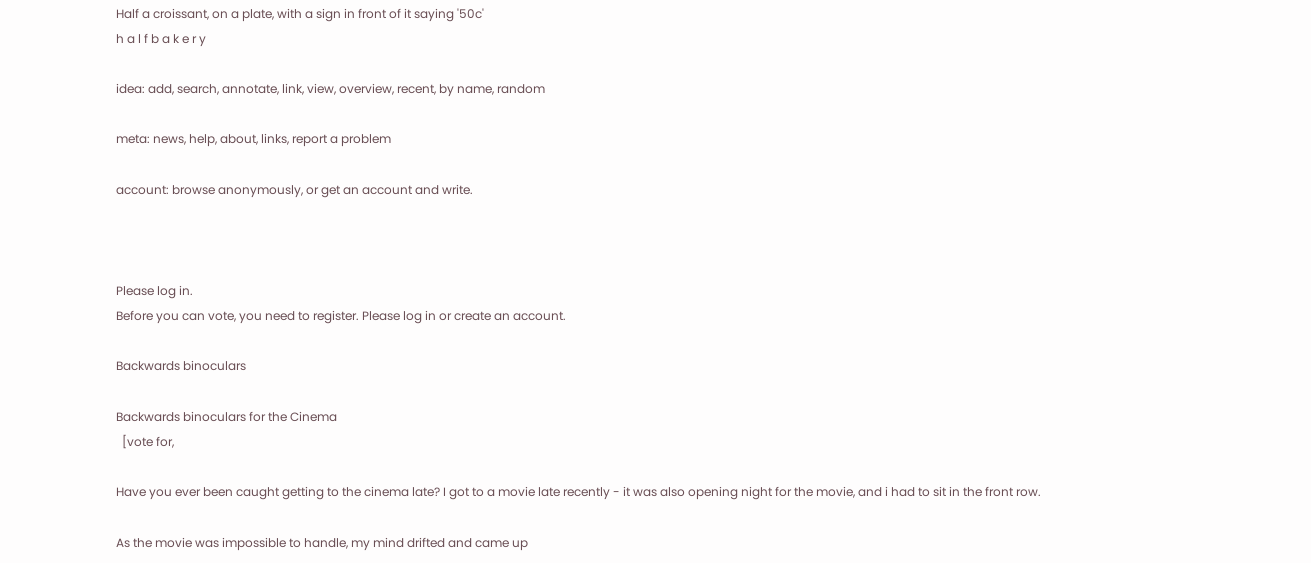Half a croissant, on a plate, with a sign in front of it saying '50c'
h a l f b a k e r y

idea: add, search, annotate, link, view, overview, recent, by name, random

meta: news, help, about, links, report a problem

account: browse anonymously, or get an account and write.



Please log in.
Before you can vote, you need to register. Please log in or create an account.

Backwards binoculars

Backwards binoculars for the Cinema
  [vote for,

Have you ever been caught getting to the cinema late? I got to a movie late recently - it was also opening night for the movie, and i had to sit in the front row.

As the movie was impossible to handle, my mind drifted and came up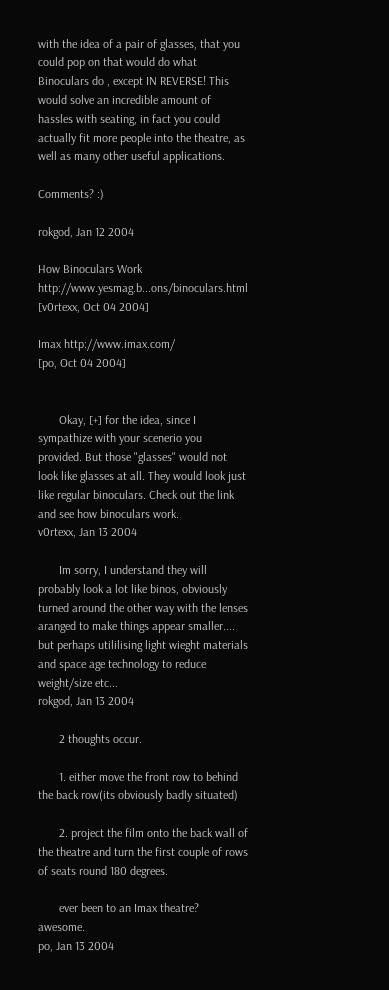with the idea of a pair of glasses, that you could pop on that would do what Binoculars do , except IN REVERSE! This would solve an incredible amount of hassles with seating, in fact you could actually fit more people into the theatre, as well as many other useful applications.

Comments? :)

rokgod, Jan 12 2004

How Binoculars Work http://www.yesmag.b...ons/binoculars.html
[v0rtexx, Oct 04 2004]

Imax http://www.imax.com/
[po, Oct 04 2004]


       Okay, [+] for the idea, since I sympathize with your scenerio you provided. But those "glasses" would not look like glasses at all. They would look just like regular binoculars. Check out the link and see how binoculars work.
v0rtexx, Jan 13 2004

       Im sorry, I understand they will probably look a lot like binos, obviously turned around the other way with the lenses aranged to make things appear smaller.... but perhaps utililising light wieght materials and space age technology to reduce weight/size etc...
rokgod, Jan 13 2004

       2 thoughts occur.

       1. either move the front row to behind the back row(its obviously badly situated)

       2. project the film onto the back wall of the theatre and turn the first couple of rows of seats round 180 degrees.

       ever been to an Imax theatre? awesome.
po, Jan 13 2004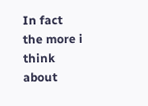In fact the more i think about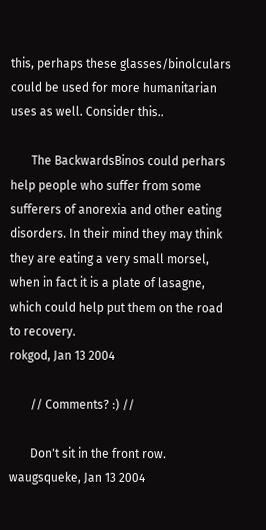this, perhaps these glasses/binolculars could be used for more humanitarian uses as well. Consider this..

       The BackwardsBinos could perhars help people who suffer from some sufferers of anorexia and other eating disorders. In their mind they may think they are eating a very small morsel, when in fact it is a plate of lasagne, which could help put them on the road to recovery.
rokgod, Jan 13 2004

       // Comments? :) //

       Don't sit in the front row.
waugsqueke, Jan 13 2004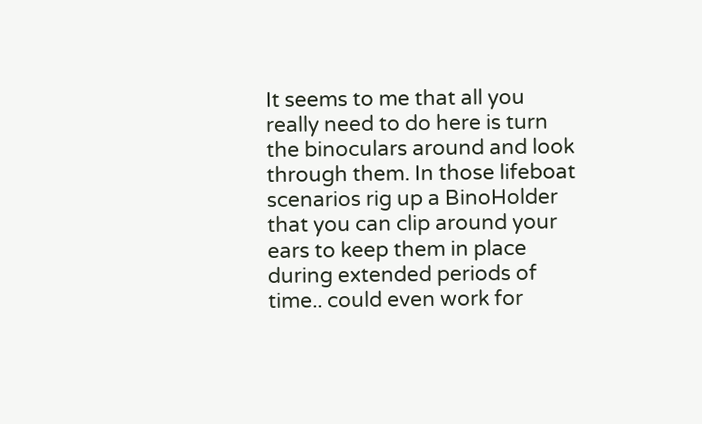It seems to me that all you really need to do here is turn the binoculars around and look through them. In those lifeboat scenarios rig up a BinoHolder that you can clip around your ears to keep them in place during extended periods of time.. could even work for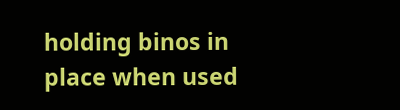holding binos in place when used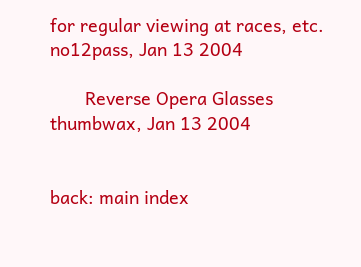for regular viewing at races, etc.
no12pass, Jan 13 2004

       Reverse Opera Glasses
thumbwax, Jan 13 2004


back: main index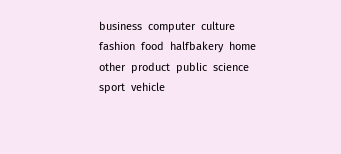business  computer  culture  fashion  food  halfbakery  home  other  product  public  science  sport  vehicle